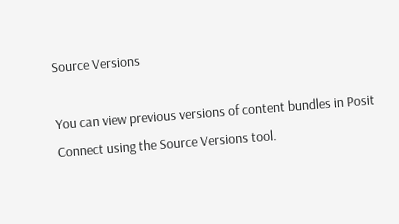Source Versions

You can view previous versions of content bundles in Posit Connect using the Source Versions tool.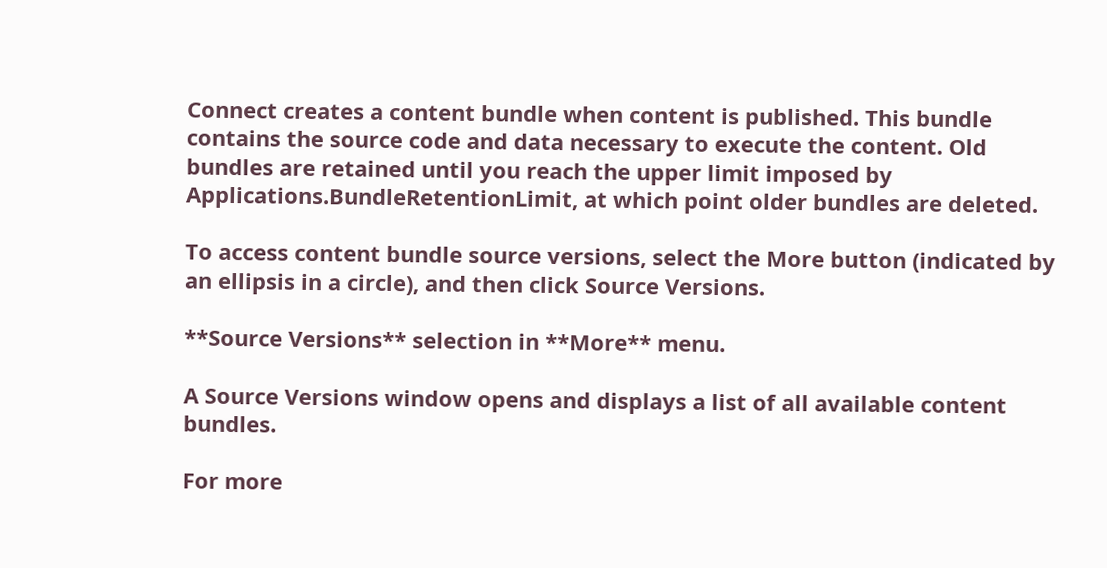Connect creates a content bundle when content is published. This bundle contains the source code and data necessary to execute the content. Old bundles are retained until you reach the upper limit imposed by Applications.BundleRetentionLimit, at which point older bundles are deleted.

To access content bundle source versions, select the More button (indicated by an ellipsis in a circle), and then click Source Versions.

**Source Versions** selection in **More** menu.

A Source Versions window opens and displays a list of all available content bundles.

For more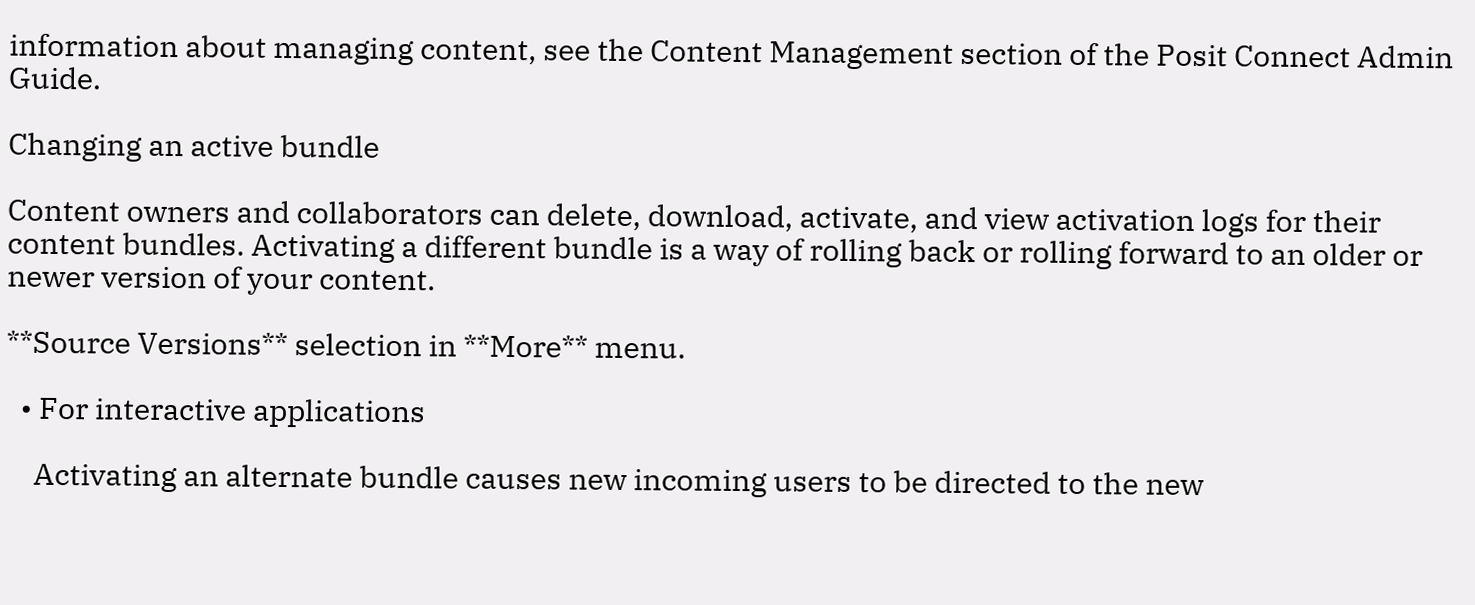information about managing content, see the Content Management section of the Posit Connect Admin Guide.

Changing an active bundle

Content owners and collaborators can delete, download, activate, and view activation logs for their content bundles. Activating a different bundle is a way of rolling back or rolling forward to an older or newer version of your content.

**Source Versions** selection in **More** menu.

  • For interactive applications

    Activating an alternate bundle causes new incoming users to be directed to the new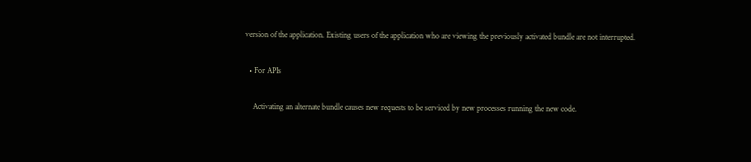version of the application. Existing users of the application who are viewing the previously activated bundle are not interrupted.

  • For APIs

    Activating an alternate bundle causes new requests to be serviced by new processes running the new code.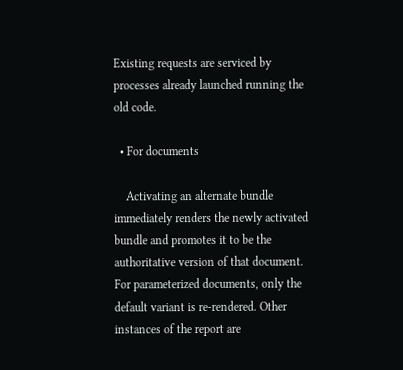Existing requests are serviced by processes already launched running the old code.

  • For documents

    Activating an alternate bundle immediately renders the newly activated bundle and promotes it to be the authoritative version of that document. For parameterized documents, only the default variant is re-rendered. Other instances of the report are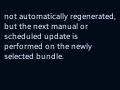not automatically regenerated, but the next manual or scheduled update is performed on the newly selected bundle.